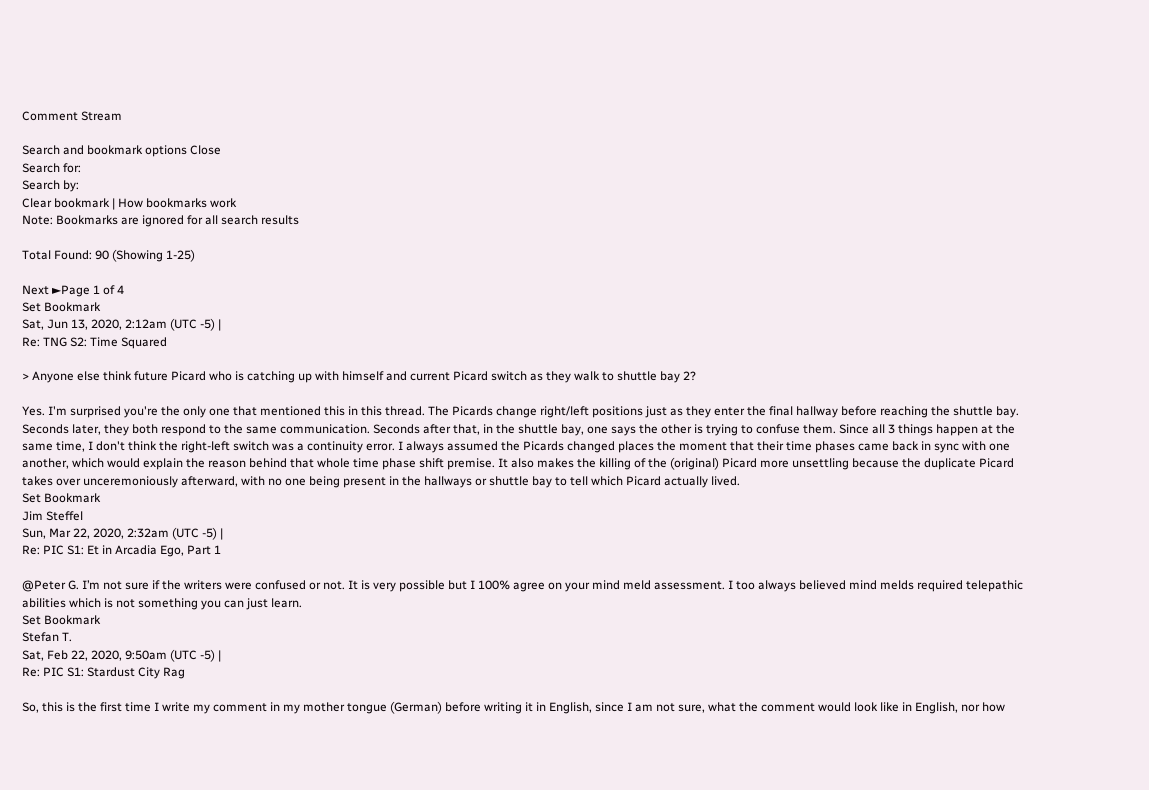Comment Stream

Search and bookmark options Close
Search for:
Search by:
Clear bookmark | How bookmarks work
Note: Bookmarks are ignored for all search results

Total Found: 90 (Showing 1-25)

Next ►Page 1 of 4
Set Bookmark
Sat, Jun 13, 2020, 2:12am (UTC -5) |
Re: TNG S2: Time Squared

> Anyone else think future Picard who is catching up with himself and current Picard switch as they walk to shuttle bay 2?

Yes. I'm surprised you're the only one that mentioned this in this thread. The Picards change right/left positions just as they enter the final hallway before reaching the shuttle bay. Seconds later, they both respond to the same communication. Seconds after that, in the shuttle bay, one says the other is trying to confuse them. Since all 3 things happen at the same time, I don't think the right-left switch was a continuity error. I always assumed the Picards changed places the moment that their time phases came back in sync with one another, which would explain the reason behind that whole time phase shift premise. It also makes the killing of the (original) Picard more unsettling because the duplicate Picard takes over unceremoniously afterward, with no one being present in the hallways or shuttle bay to tell which Picard actually lived.
Set Bookmark
Jim Steffel
Sun, Mar 22, 2020, 2:32am (UTC -5) |
Re: PIC S1: Et in Arcadia Ego, Part 1

@Peter G. I’m not sure if the writers were confused or not. It is very possible but I 100% agree on your mind meld assessment. I too always believed mind melds required telepathic abilities which is not something you can just learn.
Set Bookmark
Stefan T.
Sat, Feb 22, 2020, 9:50am (UTC -5) |
Re: PIC S1: Stardust City Rag

So, this is the first time I write my comment in my mother tongue (German) before writing it in English, since I am not sure, what the comment would look like in English, nor how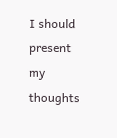I should present my thoughts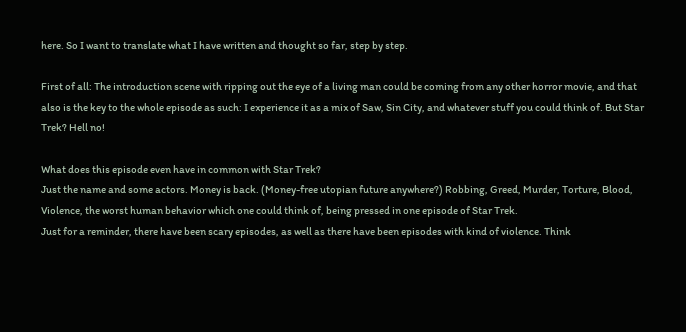here. So I want to translate what I have written and thought so far, step by step.

First of all: The introduction scene with ripping out the eye of a living man could be coming from any other horror movie, and that also is the key to the whole episode as such: I experience it as a mix of Saw, Sin City, and whatever stuff you could think of. But Star Trek? Hell no!

What does this episode even have in common with Star Trek?
Just the name and some actors. Money is back. (Money-free utopian future anywhere?) Robbing, Greed, Murder, Torture, Blood, Violence, the worst human behavior which one could think of, being pressed in one episode of Star Trek.
Just for a reminder, there have been scary episodes, as well as there have been episodes with kind of violence. Think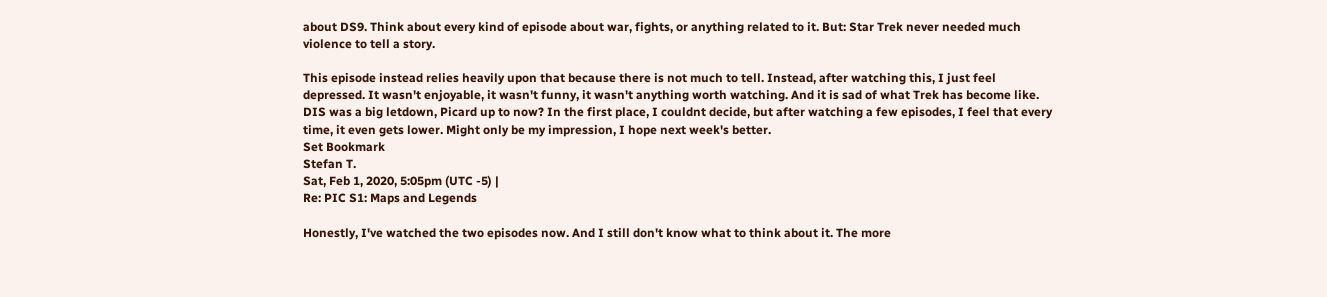about DS9. Think about every kind of episode about war, fights, or anything related to it. But: Star Trek never needed much violence to tell a story.

This episode instead relies heavily upon that because there is not much to tell. Instead, after watching this, I just feel depressed. It wasn't enjoyable, it wasn't funny, it wasn't anything worth watching. And it is sad of what Trek has become like. DIS was a big letdown, Picard up to now? In the first place, I couldnt decide, but after watching a few episodes, I feel that every time, it even gets lower. Might only be my impression, I hope next week's better.
Set Bookmark
Stefan T.
Sat, Feb 1, 2020, 5:05pm (UTC -5) |
Re: PIC S1: Maps and Legends

Honestly, I've watched the two episodes now. And I still don't know what to think about it. The more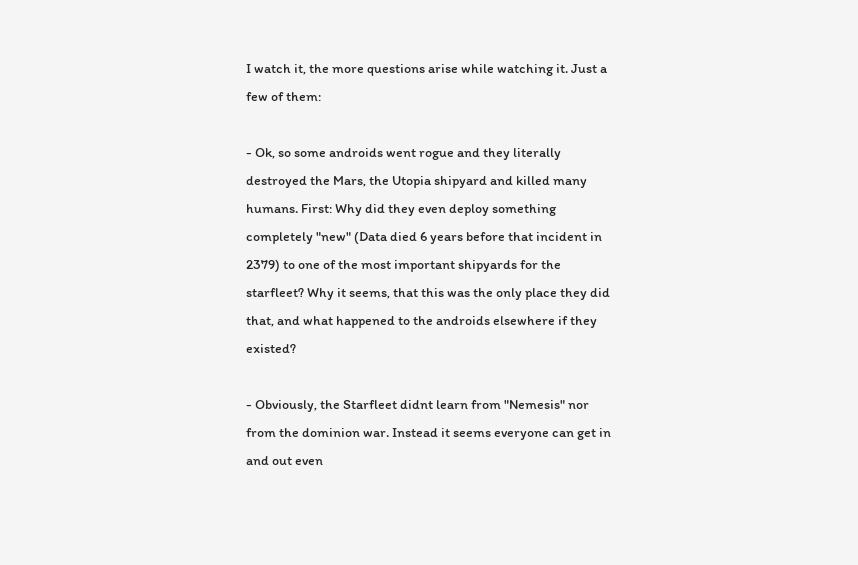I watch it, the more questions arise while watching it. Just a few of them:

- Ok, so some androids went rogue and they literally destroyed the Mars, the Utopia shipyard and killed many humans. First: Why did they even deploy something completely "new" (Data died 6 years before that incident in 2379) to one of the most important shipyards for the starfleet? Why it seems, that this was the only place they did that, and what happened to the androids elsewhere if they existed?

- Obviously, the Starfleet didnt learn from "Nemesis" nor from the dominion war. Instead it seems everyone can get in and out even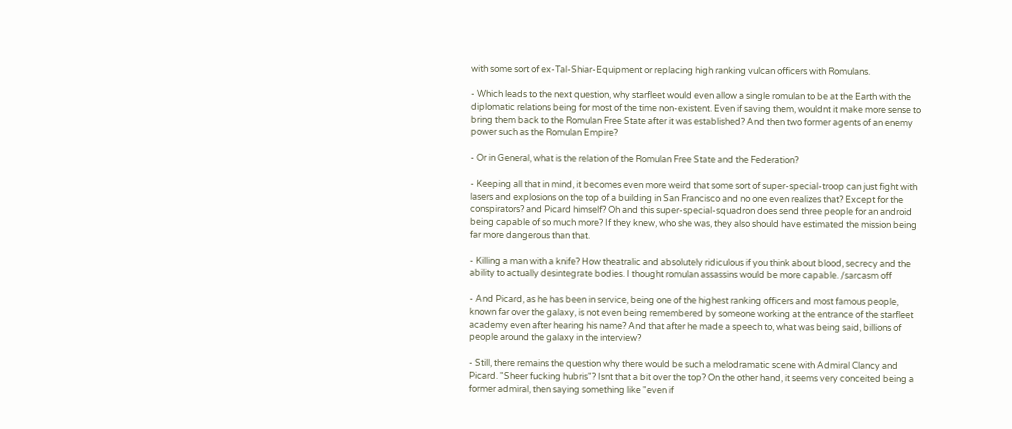with some sort of ex-Tal-Shiar-Equipment or replacing high ranking vulcan officers with Romulans.

- Which leads to the next question, why starfleet would even allow a single romulan to be at the Earth with the diplomatic relations being for most of the time non-existent. Even if saving them, wouldnt it make more sense to bring them back to the Romulan Free State after it was established? And then two former agents of an enemy power such as the Romulan Empire?

- Or in General, what is the relation of the Romulan Free State and the Federation?

- Keeping all that in mind, it becomes even more weird that some sort of super-special-troop can just fight with lasers and explosions on the top of a building in San Francisco and no one even realizes that? Except for the conspirators? and Picard himself? Oh and this super-special-squadron does send three people for an android being capable of so much more? If they knew, who she was, they also should have estimated the mission being far more dangerous than that.

- Killing a man with a knife? How theatralic and absolutely ridiculous if you think about blood, secrecy and the ability to actually desintegrate bodies. I thought romulan assassins would be more capable. /sarcasm off

- And Picard, as he has been in service, being one of the highest ranking officers and most famous people, known far over the galaxy, is not even being remembered by someone working at the entrance of the starfleet academy even after hearing his name? And that after he made a speech to, what was being said, billions of people around the galaxy in the interview?

- Still, there remains the question why there would be such a melodramatic scene with Admiral Clancy and Picard. "Sheer fucking hubris"? Isnt that a bit over the top? On the other hand, it seems very conceited being a former admiral, then saying something like "even if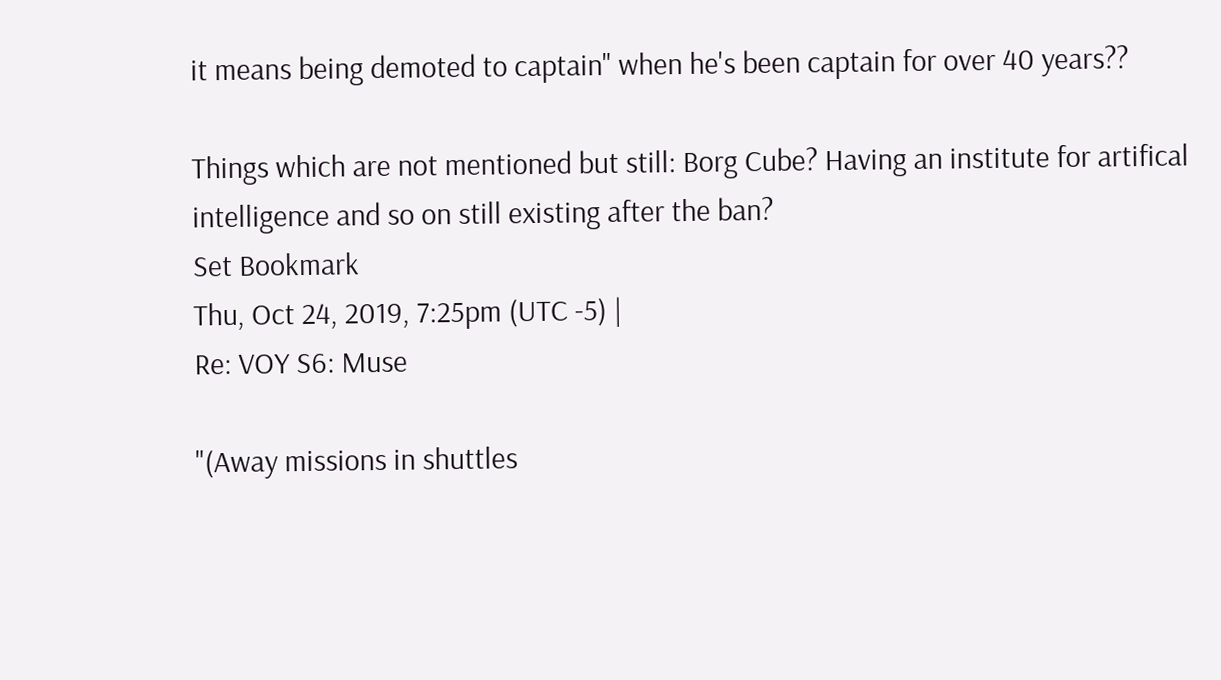it means being demoted to captain" when he's been captain for over 40 years??

Things which are not mentioned but still: Borg Cube? Having an institute for artifical intelligence and so on still existing after the ban?
Set Bookmark
Thu, Oct 24, 2019, 7:25pm (UTC -5) |
Re: VOY S6: Muse

"(Away missions in shuttles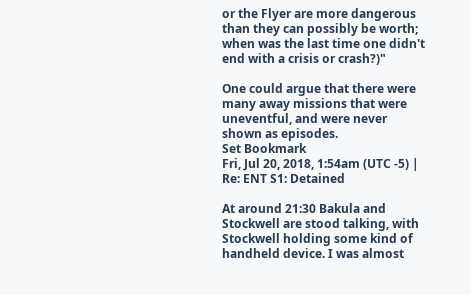or the Flyer are more dangerous than they can possibly be worth; when was the last time one didn't end with a crisis or crash?)"

One could argue that there were many away missions that were uneventful, and were never shown as episodes.
Set Bookmark
Fri, Jul 20, 2018, 1:54am (UTC -5) |
Re: ENT S1: Detained

At around 21:30 Bakula and Stockwell are stood talking, with Stockwell holding some kind of handheld device. I was almost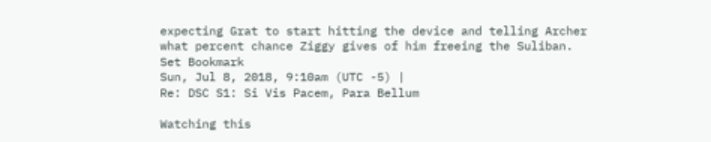expecting Grat to start hitting the device and telling Archer what percent chance Ziggy gives of him freeing the Suliban.
Set Bookmark
Sun, Jul 8, 2018, 9:10am (UTC -5) |
Re: DSC S1: Si Vis Pacem, Para Bellum

Watching this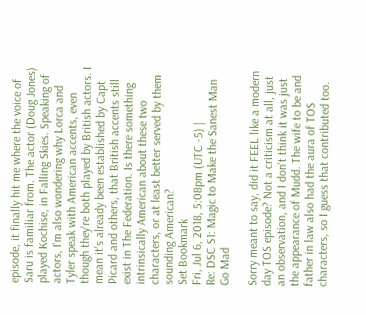episode, it finally hit me where the voice of Saru is familiar from. The actor (Doug Jones) played Kochise, in Falling Skies. Speaking of actors, I'm also wondering why Lorca and Tyler speak with American accents, even though they're both played by British actors. I mean it's already been established by Capt Picard and others, that British accents still exist in The Federation. Is there something intrinsically American about these two characters, or at least better served by them sounding American?
Set Bookmark
Fri, Jul 6, 2018, 5:08pm (UTC -5) |
Re: DSC S1: Magic to Make the Sanest Man Go Mad

Sorry meant to say, did it FEEL like a modern day TOS episode? Not a criticism at all, just an observation, and I don't think it was just the appearance of Mudd. The wife to be and father in law also had the aura of TOS characters, so I guess that contributed too.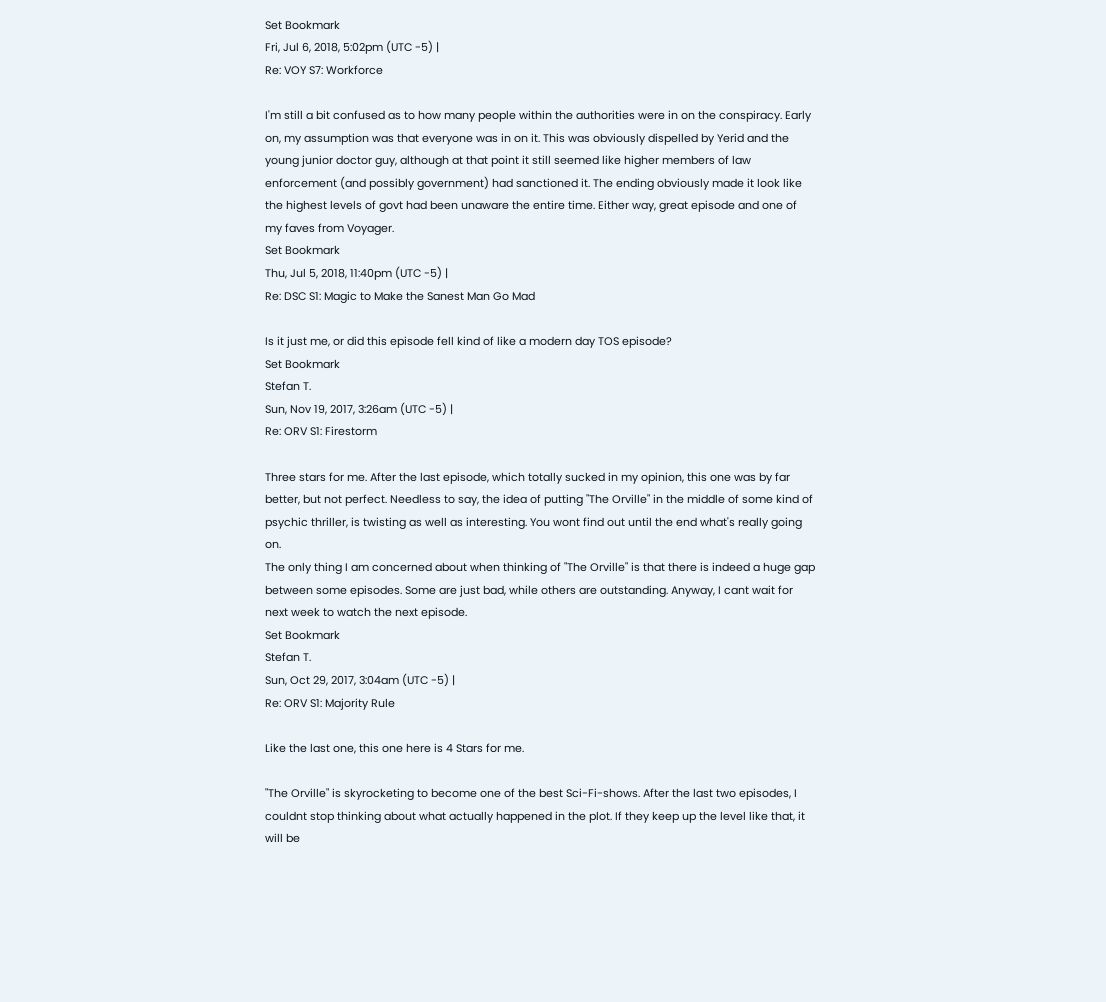Set Bookmark
Fri, Jul 6, 2018, 5:02pm (UTC -5) |
Re: VOY S7: Workforce

I'm still a bit confused as to how many people within the authorities were in on the conspiracy. Early on, my assumption was that everyone was in on it. This was obviously dispelled by Yerid and the young junior doctor guy, although at that point it still seemed like higher members of law enforcement (and possibly government) had sanctioned it. The ending obviously made it look like the highest levels of govt had been unaware the entire time. Either way, great episode and one of my faves from Voyager.
Set Bookmark
Thu, Jul 5, 2018, 11:40pm (UTC -5) |
Re: DSC S1: Magic to Make the Sanest Man Go Mad

Is it just me, or did this episode fell kind of like a modern day TOS episode?
Set Bookmark
Stefan T.
Sun, Nov 19, 2017, 3:26am (UTC -5) |
Re: ORV S1: Firestorm

Three stars for me. After the last episode, which totally sucked in my opinion, this one was by far better, but not perfect. Needless to say, the idea of putting "The Orville" in the middle of some kind of psychic thriller, is twisting as well as interesting. You wont find out until the end what's really going on.
The only thing I am concerned about when thinking of "The Orville" is that there is indeed a huge gap between some episodes. Some are just bad, while others are outstanding. Anyway, I cant wait for next week to watch the next episode.
Set Bookmark
Stefan T.
Sun, Oct 29, 2017, 3:04am (UTC -5) |
Re: ORV S1: Majority Rule

Like the last one, this one here is 4 Stars for me.

"The Orville" is skyrocketing to become one of the best Sci-Fi-shows. After the last two episodes, I couldnt stop thinking about what actually happened in the plot. If they keep up the level like that, it will be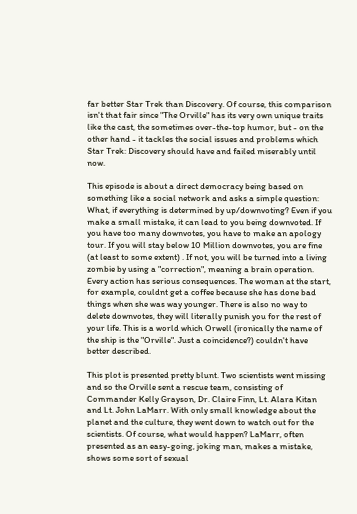far better Star Trek than Discovery. Of course, this comparison isn't that fair since "The Orville" has its very own unique traits like the cast, the sometimes over-the-top humor, but - on the other hand - it tackles the social issues and problems which Star Trek: Discovery should have and failed miserably until now.

This episode is about a direct democracy being based on something like a social network and asks a simple question: What, if everything is determined by up/downvoting? Even if you make a small mistake, it can lead to you being downvoted. If you have too many downvotes, you have to make an apology tour. If you will stay below 10 Million downvotes, you are fine (at least to some extent) . If not, you will be turned into a living zombie by using a "correction", meaning a brain operation.
Every action has serious consequences. The woman at the start, for example, couldnt get a coffee because she has done bad things when she was way younger. There is also no way to delete downvotes, they will literally punish you for the rest of your life. This is a world which Orwell (ironically the name of the ship is the "Orville". Just a coincidence?) couldn't have better described.

This plot is presented pretty blunt. Two scientists went missing and so the Orville sent a rescue team, consisting of Commander Kelly Grayson, Dr. Claire Finn, Lt. Alara Kitan and Lt. John LaMarr. With only small knowledge about the planet and the culture, they went down to watch out for the scientists. Of course, what would happen? LaMarr, often presented as an easy-going, joking man, makes a mistake, shows some sort of sexual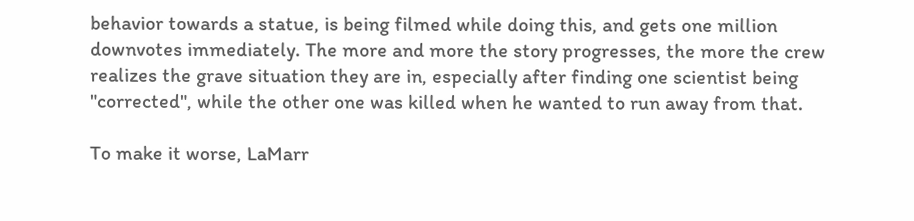behavior towards a statue, is being filmed while doing this, and gets one million downvotes immediately. The more and more the story progresses, the more the crew realizes the grave situation they are in, especially after finding one scientist being "corrected", while the other one was killed when he wanted to run away from that.

To make it worse, LaMarr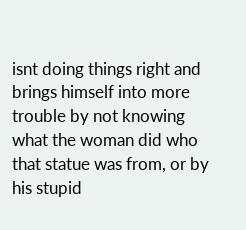isnt doing things right and brings himself into more trouble by not knowing what the woman did who that statue was from, or by his stupid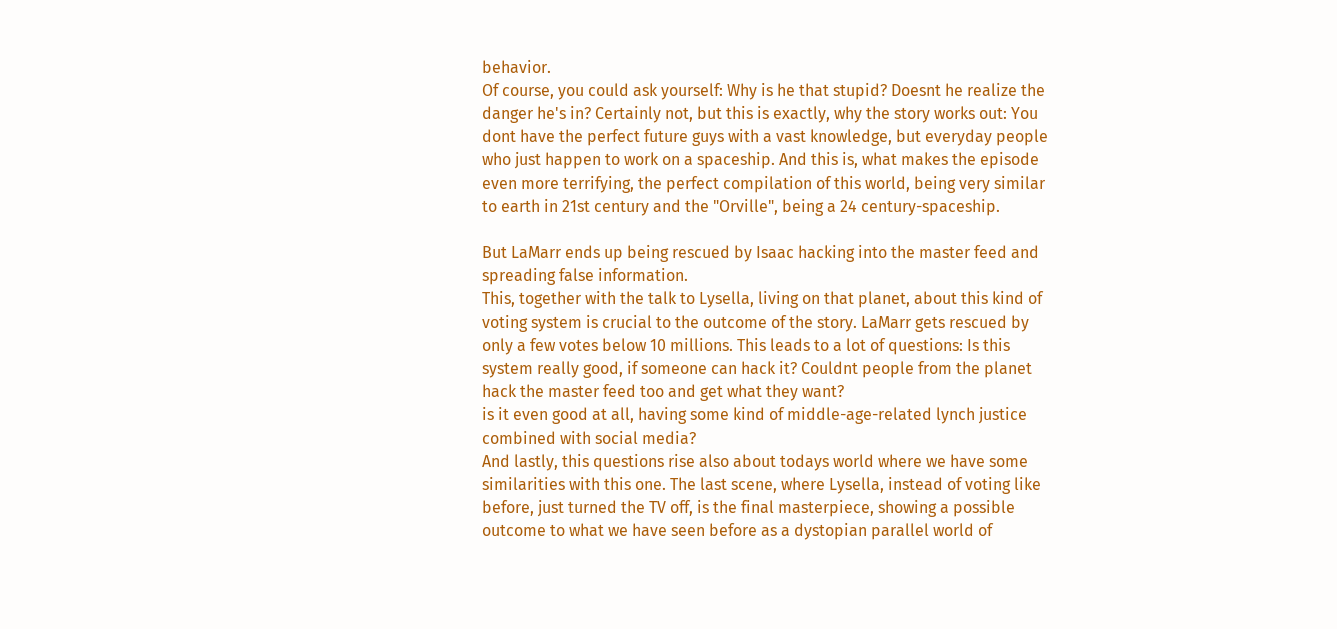behavior.
Of course, you could ask yourself: Why is he that stupid? Doesnt he realize the danger he's in? Certainly not, but this is exactly, why the story works out: You dont have the perfect future guys with a vast knowledge, but everyday people who just happen to work on a spaceship. And this is, what makes the episode even more terrifying, the perfect compilation of this world, being very similar to earth in 21st century and the "Orville", being a 24 century-spaceship.

But LaMarr ends up being rescued by Isaac hacking into the master feed and spreading false information.
This, together with the talk to Lysella, living on that planet, about this kind of voting system is crucial to the outcome of the story. LaMarr gets rescued by only a few votes below 10 millions. This leads to a lot of questions: Is this system really good, if someone can hack it? Couldnt people from the planet hack the master feed too and get what they want?
is it even good at all, having some kind of middle-age-related lynch justice combined with social media?
And lastly, this questions rise also about todays world where we have some similarities with this one. The last scene, where Lysella, instead of voting like before, just turned the TV off, is the final masterpiece, showing a possible outcome to what we have seen before as a dystopian parallel world of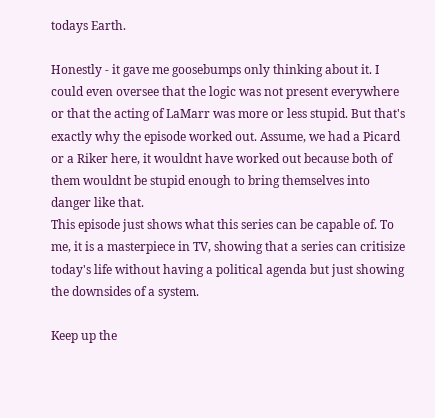todays Earth.

Honestly - it gave me goosebumps only thinking about it. I could even oversee that the logic was not present everywhere or that the acting of LaMarr was more or less stupid. But that's exactly why the episode worked out. Assume, we had a Picard or a Riker here, it wouldnt have worked out because both of them wouldnt be stupid enough to bring themselves into danger like that.
This episode just shows what this series can be capable of. To me, it is a masterpiece in TV, showing that a series can critisize today's life without having a political agenda but just showing the downsides of a system.

Keep up the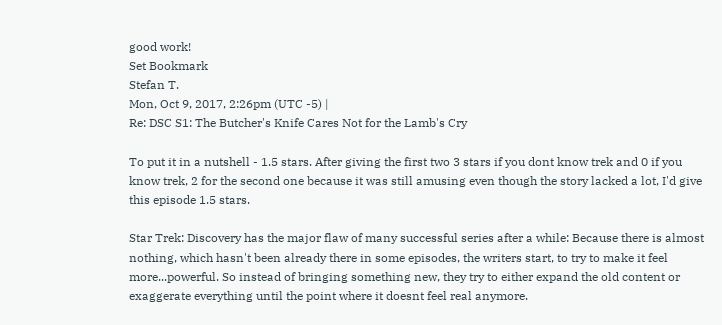good work!
Set Bookmark
Stefan T.
Mon, Oct 9, 2017, 2:26pm (UTC -5) |
Re: DSC S1: The Butcher's Knife Cares Not for the Lamb's Cry

To put it in a nutshell - 1.5 stars. After giving the first two 3 stars if you dont know trek and 0 if you know trek, 2 for the second one because it was still amusing even though the story lacked a lot, I'd give this episode 1.5 stars.

Star Trek: Discovery has the major flaw of many successful series after a while: Because there is almost nothing, which hasn't been already there in some episodes, the writers start, to try to make it feel more...powerful. So instead of bringing something new, they try to either expand the old content or exaggerate everything until the point where it doesnt feel real anymore.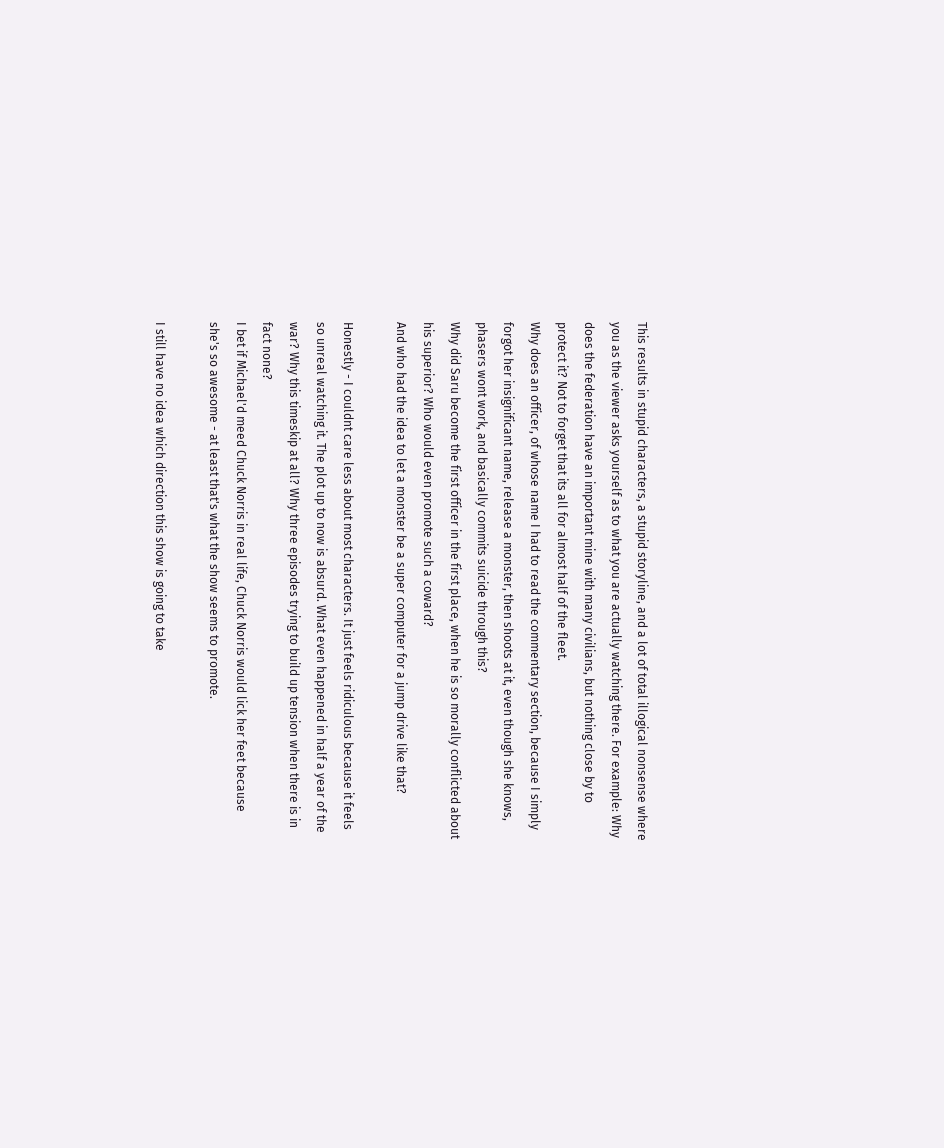This results in stupid characters, a stupid storyline, and a lot of total illogical nonsense where you as the viewer asks yourself as to what you are actually watching there. For example: Why does the federation have an important mine with many civilians, but nothing close by to protect it? Not to forget that its all for almost half of the fleet.
Why does an officer, of whose name I had to read the commentary section, because I simply forgot her insignificant name, release a monster, then shoots at it, even though she knows, phasers wont work, and basically commits suicide through this?
Why did Saru become the first officer in the first place, when he is so morally conflicted about his superior? Who would even promote such a coward?
And who had the idea to let a monster be a super computer for a jump drive like that?

Honestly - I couldnt care less about most characters. It just feels ridiculous because it feels so unreal watching it. The plot up to now is absurd. What even happened in half a year of the war? Why this timeskip at all? Why three episodes trying to build up tension when there is in fact none?
I bet if Michael'd meed Chuck Norris in real life, Chuck Norris would lick her feet because she's so awesome - at least that's what the show seems to promote.

I still have no idea which direction this show is going to take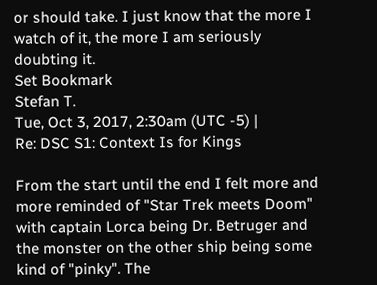or should take. I just know that the more I watch of it, the more I am seriously doubting it.
Set Bookmark
Stefan T.
Tue, Oct 3, 2017, 2:30am (UTC -5) |
Re: DSC S1: Context Is for Kings

From the start until the end I felt more and more reminded of "Star Trek meets Doom" with captain Lorca being Dr. Betruger and the monster on the other ship being some kind of "pinky". The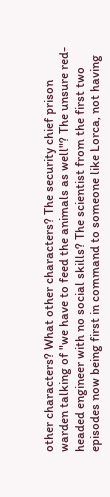other characters? What other characters? The security chief prison warden talking of "we have to feed the animals as well"? The unsure red-headed engineer with no social skills? The scientist from the first two episodes now being first in command to someone like Lorca, not having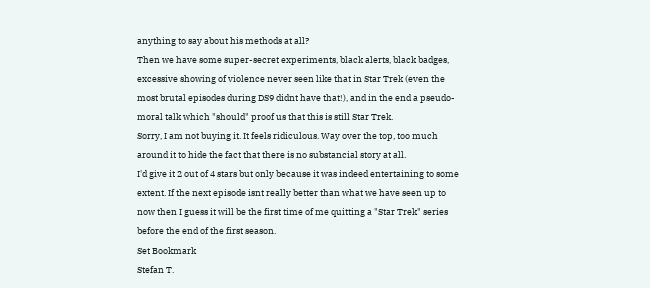anything to say about his methods at all?
Then we have some super-secret experiments, black alerts, black badges, excessive showing of violence never seen like that in Star Trek (even the most brutal episodes during DS9 didnt have that!), and in the end a pseudo-moral talk which "should" proof us that this is still Star Trek.
Sorry, I am not buying it. It feels ridiculous. Way over the top, too much around it to hide the fact that there is no substancial story at all.
I'd give it 2 out of 4 stars but only because it was indeed entertaining to some extent. If the next episode isnt really better than what we have seen up to now then I guess it will be the first time of me quitting a "Star Trek" series before the end of the first season.
Set Bookmark
Stefan T.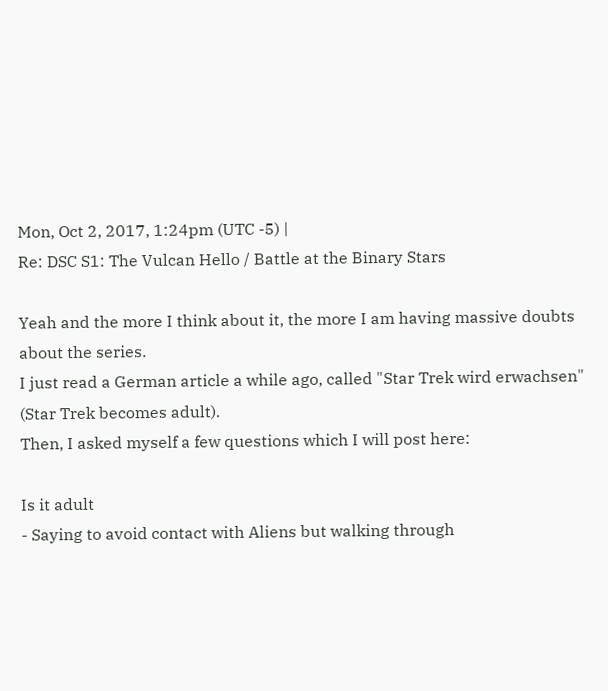Mon, Oct 2, 2017, 1:24pm (UTC -5) |
Re: DSC S1: The Vulcan Hello / Battle at the Binary Stars

Yeah and the more I think about it, the more I am having massive doubts about the series.
I just read a German article a while ago, called "Star Trek wird erwachsen" (Star Trek becomes adult).
Then, I asked myself a few questions which I will post here:

Is it adult
- Saying to avoid contact with Aliens but walking through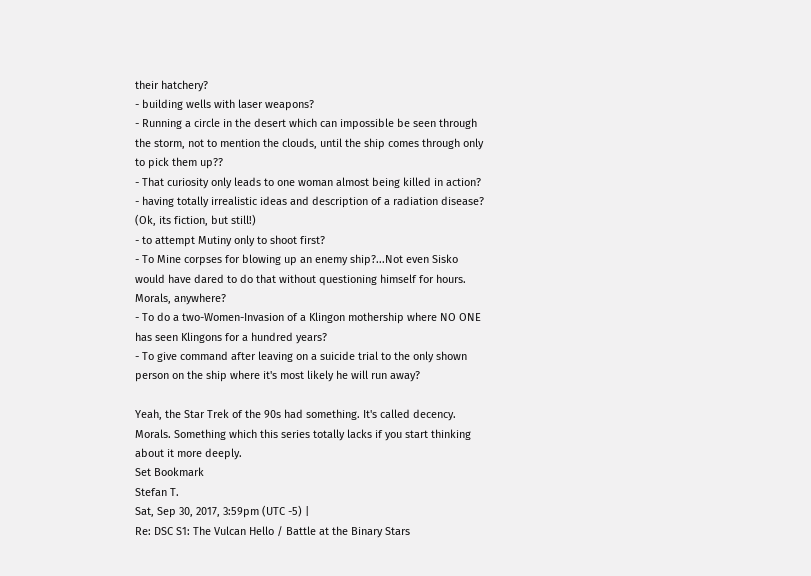their hatchery?
- building wells with laser weapons?
- Running a circle in the desert which can impossible be seen through the storm, not to mention the clouds, until the ship comes through only to pick them up??
- That curiosity only leads to one woman almost being killed in action?
- having totally irrealistic ideas and description of a radiation disease? (Ok, its fiction, but still!)
- to attempt Mutiny only to shoot first?
- To Mine corpses for blowing up an enemy ship?...Not even Sisko would have dared to do that without questioning himself for hours. Morals, anywhere?
- To do a two-Women-Invasion of a Klingon mothership where NO ONE has seen Klingons for a hundred years?
- To give command after leaving on a suicide trial to the only shown person on the ship where it's most likely he will run away?

Yeah, the Star Trek of the 90s had something. It's called decency. Morals. Something which this series totally lacks if you start thinking about it more deeply.
Set Bookmark
Stefan T.
Sat, Sep 30, 2017, 3:59pm (UTC -5) |
Re: DSC S1: The Vulcan Hello / Battle at the Binary Stars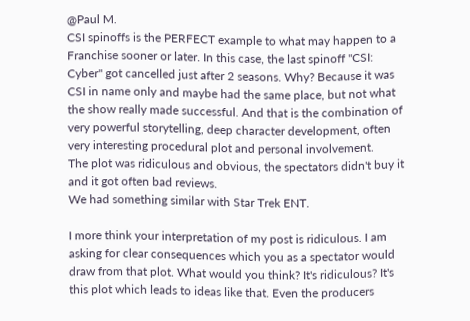@Paul M.
CSI spinoffs is the PERFECT example to what may happen to a Franchise sooner or later. In this case, the last spinoff "CSI: Cyber" got cancelled just after 2 seasons. Why? Because it was CSI in name only and maybe had the same place, but not what the show really made successful. And that is the combination of very powerful storytelling, deep character development, often very interesting procedural plot and personal involvement.
The plot was ridiculous and obvious, the spectators didn't buy it and it got often bad reviews.
We had something similar with Star Trek ENT.

I more think your interpretation of my post is ridiculous. I am asking for clear consequences which you as a spectator would draw from that plot. What would you think? It's ridiculous? It's this plot which leads to ideas like that. Even the producers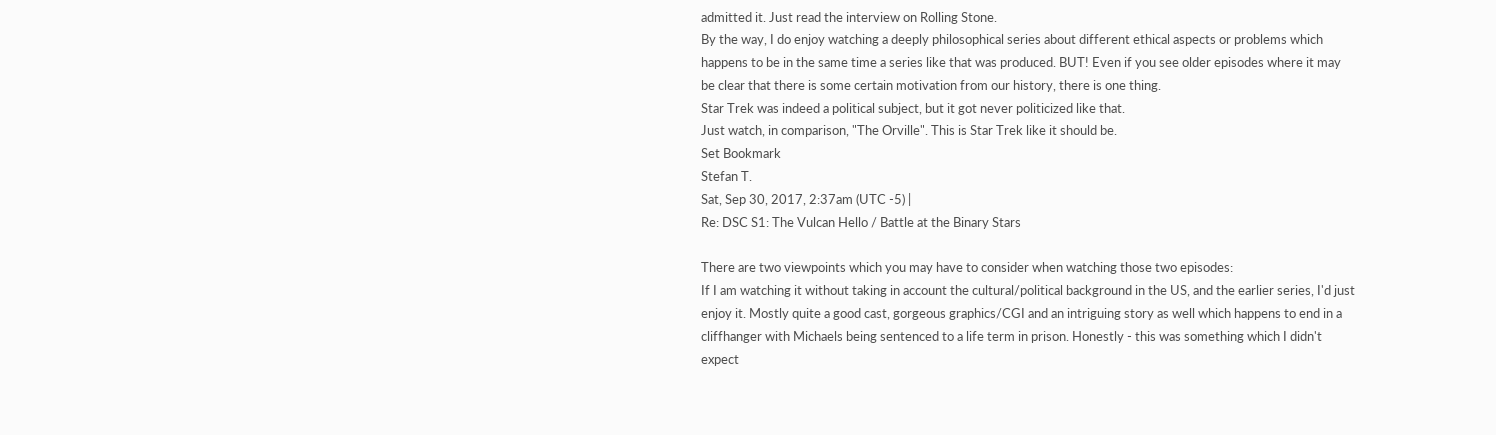admitted it. Just read the interview on Rolling Stone.
By the way, I do enjoy watching a deeply philosophical series about different ethical aspects or problems which happens to be in the same time a series like that was produced. BUT! Even if you see older episodes where it may be clear that there is some certain motivation from our history, there is one thing.
Star Trek was indeed a political subject, but it got never politicized like that.
Just watch, in comparison, "The Orville". This is Star Trek like it should be.
Set Bookmark
Stefan T.
Sat, Sep 30, 2017, 2:37am (UTC -5) |
Re: DSC S1: The Vulcan Hello / Battle at the Binary Stars

There are two viewpoints which you may have to consider when watching those two episodes:
If I am watching it without taking in account the cultural/political background in the US, and the earlier series, I'd just enjoy it. Mostly quite a good cast, gorgeous graphics/CGI and an intriguing story as well which happens to end in a cliffhanger with Michaels being sentenced to a life term in prison. Honestly - this was something which I didn't expect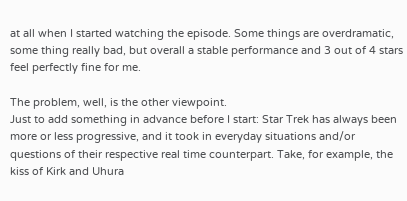at all when I started watching the episode. Some things are overdramatic, some thing really bad, but overall a stable performance and 3 out of 4 stars feel perfectly fine for me.

The problem, well, is the other viewpoint.
Just to add something in advance before I start: Star Trek has always been more or less progressive, and it took in everyday situations and/or questions of their respective real time counterpart. Take, for example, the kiss of Kirk and Uhura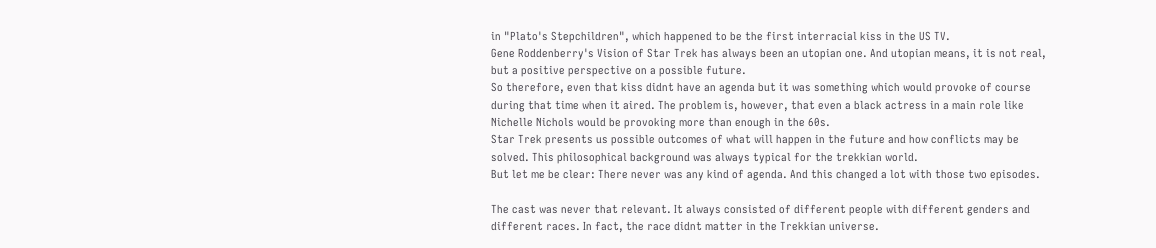in "Plato's Stepchildren", which happened to be the first interracial kiss in the US TV.
Gene Roddenberry's Vision of Star Trek has always been an utopian one. And utopian means, it is not real, but a positive perspective on a possible future.
So therefore, even that kiss didnt have an agenda but it was something which would provoke of course during that time when it aired. The problem is, however, that even a black actress in a main role like Nichelle Nichols would be provoking more than enough in the 60s.
Star Trek presents us possible outcomes of what will happen in the future and how conflicts may be solved. This philosophical background was always typical for the trekkian world.
But let me be clear: There never was any kind of agenda. And this changed a lot with those two episodes.

The cast was never that relevant. It always consisted of different people with different genders and different races. In fact, the race didnt matter in the Trekkian universe.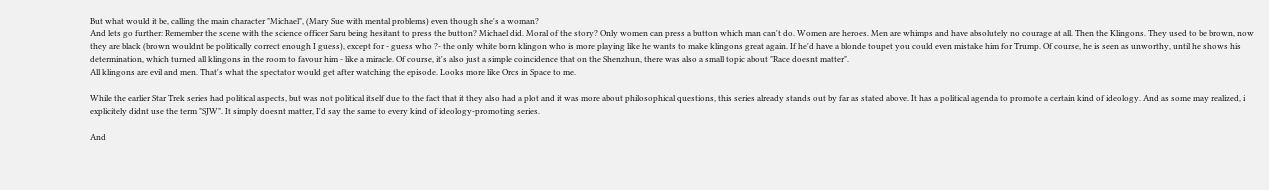But what would it be, calling the main character "Michael", (Mary Sue with mental problems) even though she's a woman?
And lets go further: Remember the scene with the science officer Saru being hesitant to press the button? Michael did. Moral of the story? Only women can press a button which man can't do. Women are heroes. Men are whimps and have absolutely no courage at all. Then the Klingons. They used to be brown, now they are black (brown wouldnt be politically correct enough I guess), except for - guess who ?- the only white born klingon who is more playing like he wants to make klingons great again. If he'd have a blonde toupet you could even mistake him for Trump. Of course, he is seen as unworthy, until he shows his determination, which turned all klingons in the room to favour him - like a miracle. Of course, it's also just a simple coincidence that on the Shenzhun, there was also a small topic about "Race doesnt matter".
All klingons are evil and men. That's what the spectator would get after watching the episode. Looks more like Orcs in Space to me.

While the earlier Star Trek series had political aspects, but was not political itself due to the fact that it they also had a plot and it was more about philosophical questions, this series already stands out by far as stated above. It has a political agenda to promote a certain kind of ideology. And as some may realized, i explicitely didnt use the term "SJW". It simply doesnt matter, I'd say the same to every kind of ideology-promoting series.

And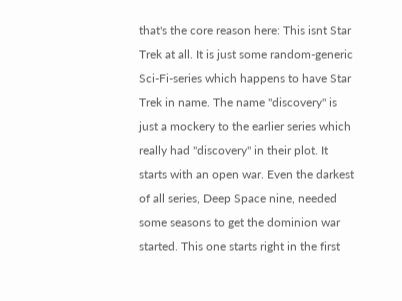that's the core reason here: This isnt Star Trek at all. It is just some random-generic Sci-Fi-series which happens to have Star Trek in name. The name "discovery" is just a mockery to the earlier series which really had "discovery" in their plot. It starts with an open war. Even the darkest of all series, Deep Space nine, needed some seasons to get the dominion war started. This one starts right in the first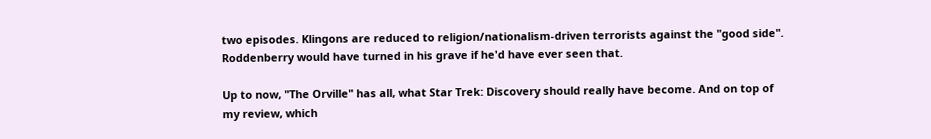two episodes. Klingons are reduced to religion/nationalism-driven terrorists against the "good side". Roddenberry would have turned in his grave if he'd have ever seen that.

Up to now, "The Orville" has all, what Star Trek: Discovery should really have become. And on top of my review, which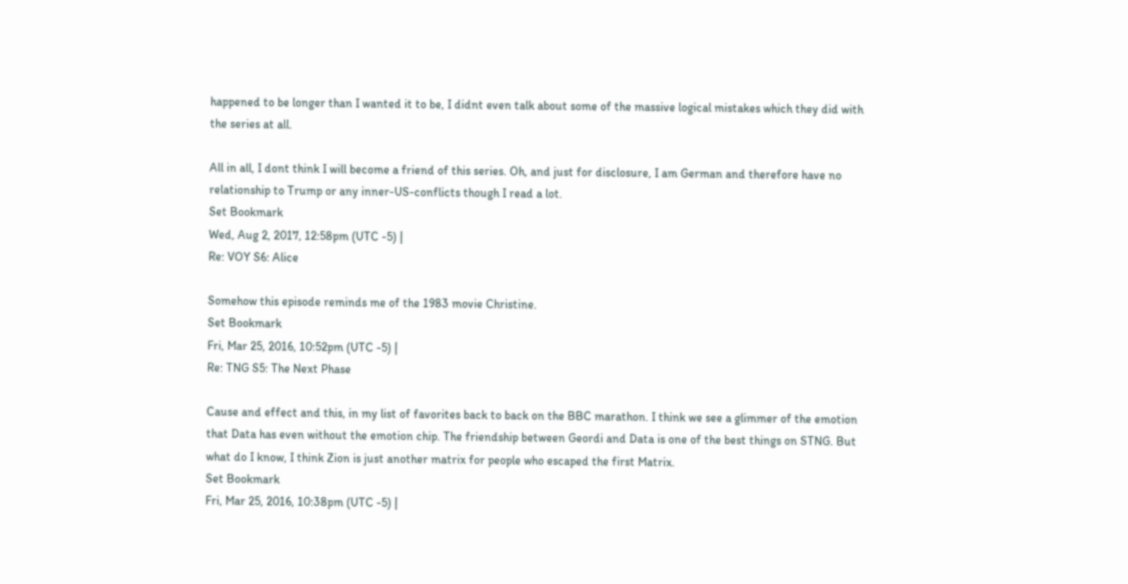happened to be longer than I wanted it to be, I didnt even talk about some of the massive logical mistakes which they did with the series at all.

All in all, I dont think I will become a friend of this series. Oh, and just for disclosure, I am German and therefore have no relationship to Trump or any inner-US-conflicts though I read a lot.
Set Bookmark
Wed, Aug 2, 2017, 12:58pm (UTC -5) |
Re: VOY S6: Alice

Somehow this episode reminds me of the 1983 movie Christine.
Set Bookmark
Fri, Mar 25, 2016, 10:52pm (UTC -5) |
Re: TNG S5: The Next Phase

Cause and effect and this, in my list of favorites back to back on the BBC marathon. I think we see a glimmer of the emotion that Data has even without the emotion chip. The friendship between Geordi and Data is one of the best things on STNG. But what do I know, I think Zion is just another matrix for people who escaped the first Matrix.
Set Bookmark
Fri, Mar 25, 2016, 10:38pm (UTC -5) |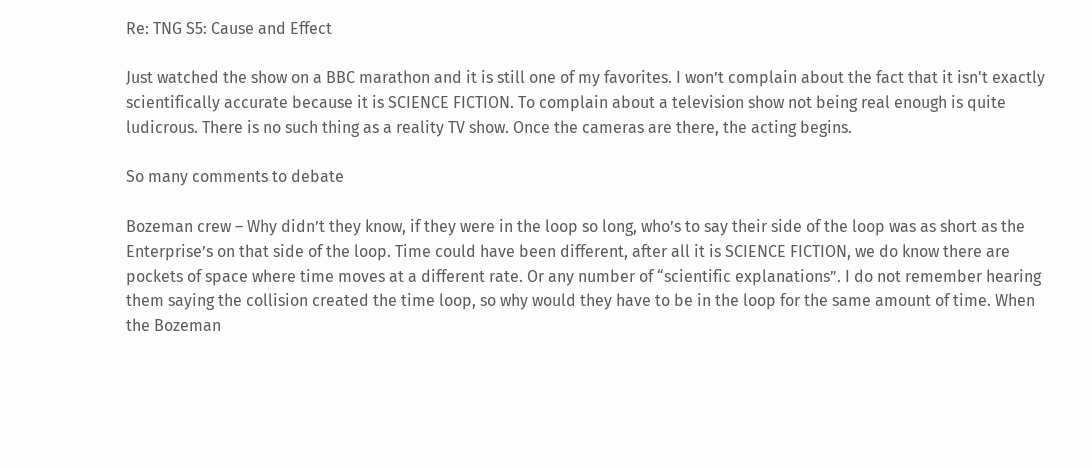Re: TNG S5: Cause and Effect

Just watched the show on a BBC marathon and it is still one of my favorites. I won’t complain about the fact that it isn't exactly scientifically accurate because it is SCIENCE FICTION. To complain about a television show not being real enough is quite ludicrous. There is no such thing as a reality TV show. Once the cameras are there, the acting begins.

So many comments to debate

Bozeman crew – Why didn’t they know, if they were in the loop so long, who’s to say their side of the loop was as short as the Enterprise’s on that side of the loop. Time could have been different, after all it is SCIENCE FICTION, we do know there are pockets of space where time moves at a different rate. Or any number of “scientific explanations”. I do not remember hearing them saying the collision created the time loop, so why would they have to be in the loop for the same amount of time. When the Bozeman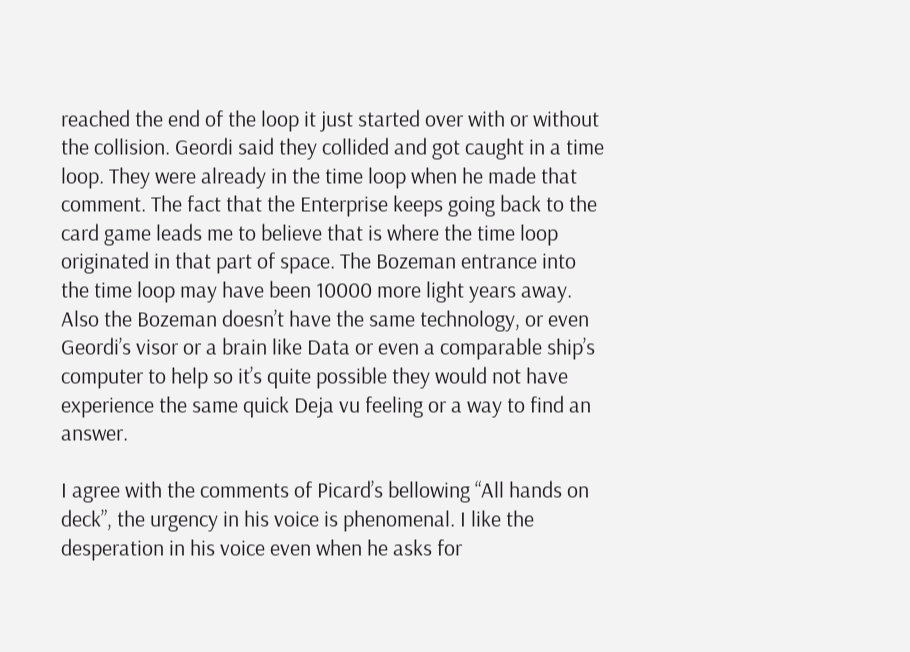reached the end of the loop it just started over with or without the collision. Geordi said they collided and got caught in a time loop. They were already in the time loop when he made that comment. The fact that the Enterprise keeps going back to the card game leads me to believe that is where the time loop originated in that part of space. The Bozeman entrance into the time loop may have been 10000 more light years away. Also the Bozeman doesn’t have the same technology, or even Geordi’s visor or a brain like Data or even a comparable ship’s computer to help so it’s quite possible they would not have experience the same quick Deja vu feeling or a way to find an answer.

I agree with the comments of Picard’s bellowing “All hands on deck”, the urgency in his voice is phenomenal. I like the desperation in his voice even when he asks for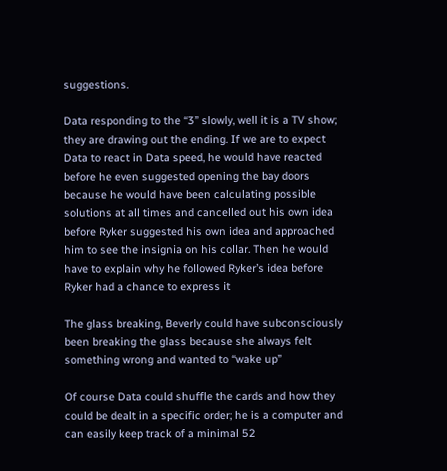suggestions.

Data responding to the “3” slowly, well it is a TV show; they are drawing out the ending. If we are to expect Data to react in Data speed, he would have reacted before he even suggested opening the bay doors because he would have been calculating possible solutions at all times and cancelled out his own idea before Ryker suggested his own idea and approached him to see the insignia on his collar. Then he would have to explain why he followed Ryker’s idea before Ryker had a chance to express it

The glass breaking, Beverly could have subconsciously been breaking the glass because she always felt something wrong and wanted to “wake up”

Of course Data could shuffle the cards and how they could be dealt in a specific order; he is a computer and can easily keep track of a minimal 52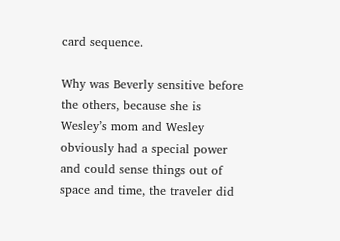card sequence.

Why was Beverly sensitive before the others, because she is Wesley’s mom and Wesley obviously had a special power and could sense things out of space and time, the traveler did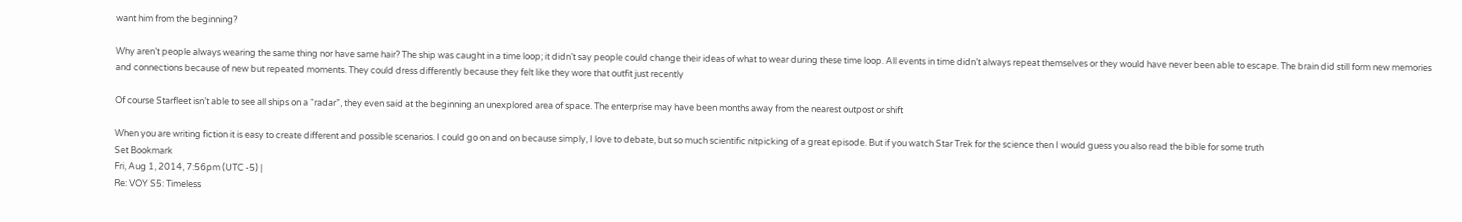want him from the beginning?

Why aren’t people always wearing the same thing nor have same hair? The ship was caught in a time loop; it didn’t say people could change their ideas of what to wear during these time loop. All events in time didn’t always repeat themselves or they would have never been able to escape. The brain did still form new memories and connections because of new but repeated moments. They could dress differently because they felt like they wore that outfit just recently

Of course Starfleet isn’t able to see all ships on a “radar”, they even said at the beginning an unexplored area of space. The enterprise may have been months away from the nearest outpost or shift

When you are writing fiction it is easy to create different and possible scenarios. I could go on and on because simply, I love to debate, but so much scientific nitpicking of a great episode. But if you watch Star Trek for the science then I would guess you also read the bible for some truth
Set Bookmark
Fri, Aug 1, 2014, 7:56pm (UTC -5) |
Re: VOY S5: Timeless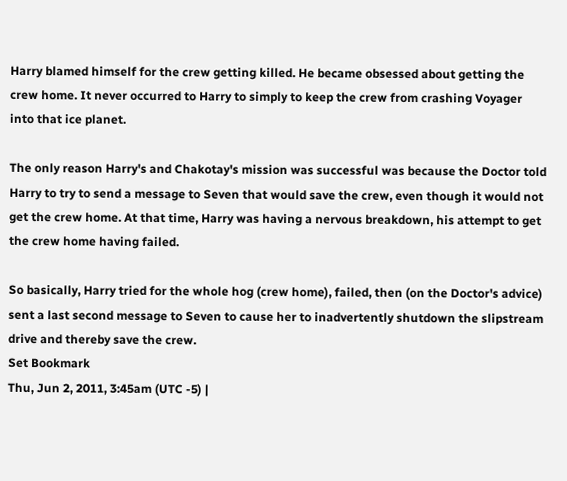Harry blamed himself for the crew getting killed. He became obsessed about getting the crew home. It never occurred to Harry to simply to keep the crew from crashing Voyager into that ice planet.

The only reason Harry's and Chakotay's mission was successful was because the Doctor told Harry to try to send a message to Seven that would save the crew, even though it would not get the crew home. At that time, Harry was having a nervous breakdown, his attempt to get the crew home having failed.

So basically, Harry tried for the whole hog (crew home), failed, then (on the Doctor's advice) sent a last second message to Seven to cause her to inadvertently shutdown the slipstream drive and thereby save the crew.
Set Bookmark
Thu, Jun 2, 2011, 3:45am (UTC -5) |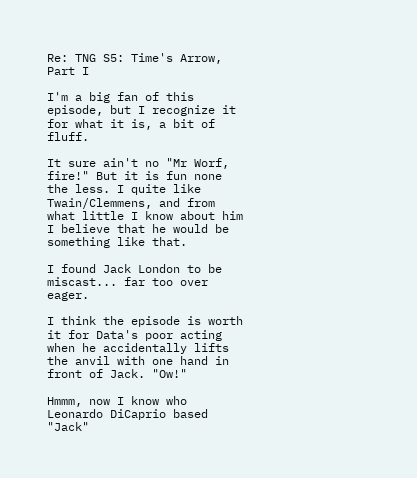Re: TNG S5: Time's Arrow, Part I

I'm a big fan of this episode, but I recognize it for what it is, a bit of fluff.

It sure ain't no "Mr Worf, fire!" But it is fun none the less. I quite like Twain/Clemmens, and from what little I know about him I believe that he would be something like that.

I found Jack London to be miscast... far too over eager.

I think the episode is worth it for Data's poor acting when he accidentally lifts the anvil with one hand in front of Jack. "Ow!"

Hmmm, now I know who Leonardo DiCaprio based "Jack"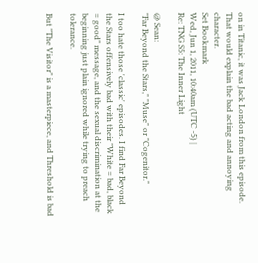on in Titanic, it was Jack London from this episode. That would explain the bad acting and annoying character.
Set Bookmark
Wed, Jun 1, 2011, 10:40am (UTC -5) |
Re: TNG S5: The Inner Light

@ Sean:
"Far Beyond the Stars," "Muse" or "Cogenitor."

I too hate those 'classic' episodes. I find Far Beyond the Stars offensively bad with their "White = bad, black = good" message, and the sexual discrimination at the beginning just plain ignored while trying to preach tolerance.

But "The Visitor" is a masterpiece, and Threshold is bad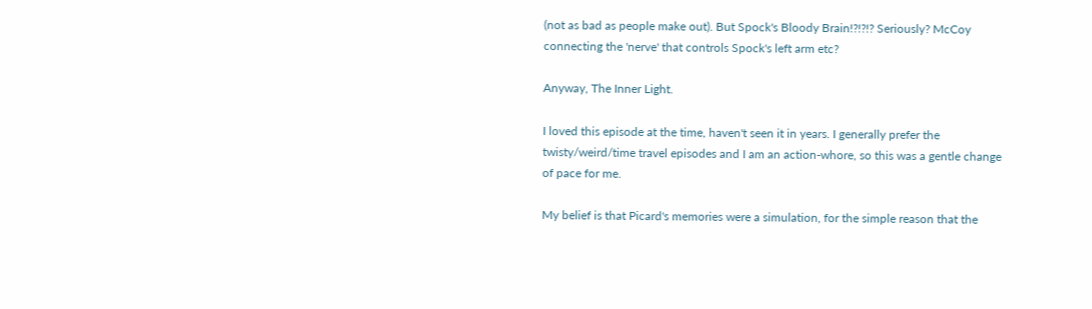(not as bad as people make out). But Spock's Bloody Brain!?!?!? Seriously? McCoy connecting the 'nerve' that controls Spock's left arm etc?

Anyway, The Inner Light.

I loved this episode at the time, haven't seen it in years. I generally prefer the twisty/weird/time travel episodes and I am an action-whore, so this was a gentle change of pace for me.

My belief is that Picard's memories were a simulation, for the simple reason that the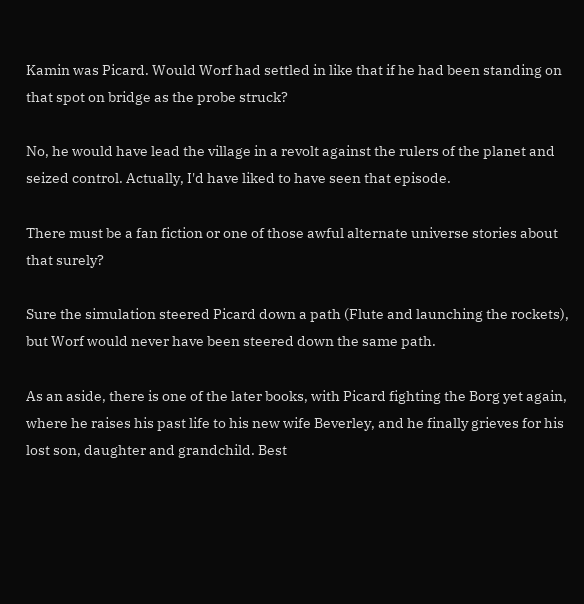Kamin was Picard. Would Worf had settled in like that if he had been standing on that spot on bridge as the probe struck?

No, he would have lead the village in a revolt against the rulers of the planet and seized control. Actually, I'd have liked to have seen that episode.

There must be a fan fiction or one of those awful alternate universe stories about that surely?

Sure the simulation steered Picard down a path (Flute and launching the rockets), but Worf would never have been steered down the same path.

As an aside, there is one of the later books, with Picard fighting the Borg yet again, where he raises his past life to his new wife Beverley, and he finally grieves for his lost son, daughter and grandchild. Best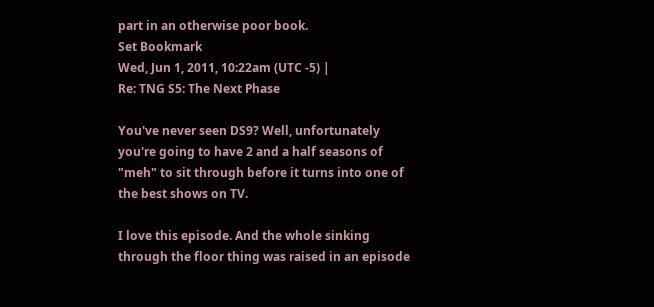part in an otherwise poor book.
Set Bookmark
Wed, Jun 1, 2011, 10:22am (UTC -5) |
Re: TNG S5: The Next Phase

You've never seen DS9? Well, unfortunately you're going to have 2 and a half seasons of "meh" to sit through before it turns into one of the best shows on TV.

I love this episode. And the whole sinking through the floor thing was raised in an episode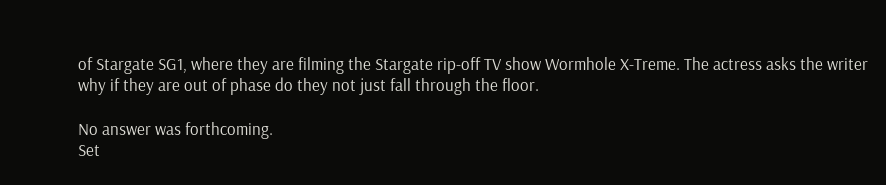of Stargate SG1, where they are filming the Stargate rip-off TV show Wormhole X-Treme. The actress asks the writer why if they are out of phase do they not just fall through the floor.

No answer was forthcoming.
Set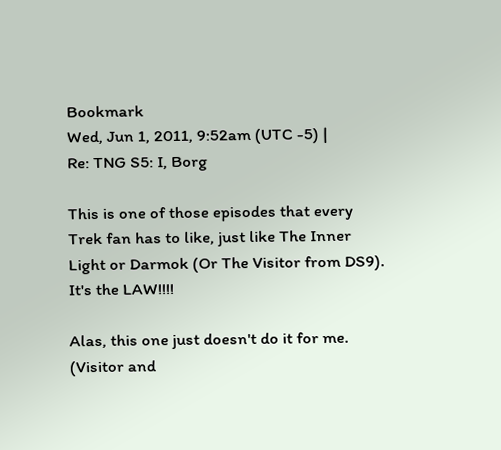Bookmark
Wed, Jun 1, 2011, 9:52am (UTC -5) |
Re: TNG S5: I, Borg

This is one of those episodes that every Trek fan has to like, just like The Inner Light or Darmok (Or The Visitor from DS9). It's the LAW!!!!

Alas, this one just doesn't do it for me. (Visitor and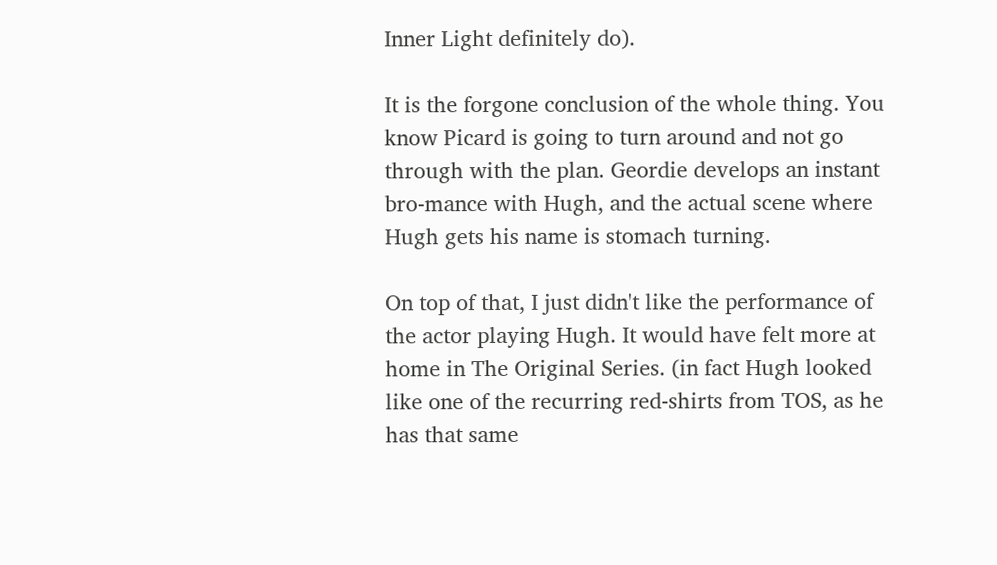Inner Light definitely do).

It is the forgone conclusion of the whole thing. You know Picard is going to turn around and not go through with the plan. Geordie develops an instant bro-mance with Hugh, and the actual scene where Hugh gets his name is stomach turning.

On top of that, I just didn't like the performance of the actor playing Hugh. It would have felt more at home in The Original Series. (in fact Hugh looked like one of the recurring red-shirts from TOS, as he has that same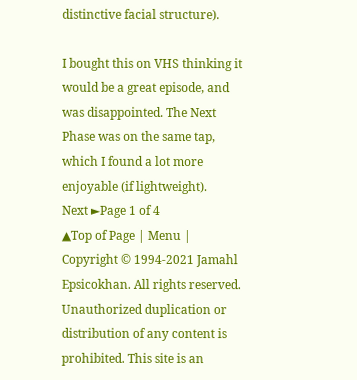distinctive facial structure).

I bought this on VHS thinking it would be a great episode, and was disappointed. The Next Phase was on the same tap, which I found a lot more enjoyable (if lightweight).
Next ►Page 1 of 4
▲Top of Page | Menu | Copyright © 1994-2021 Jamahl Epsicokhan. All rights reserved. Unauthorized duplication or distribution of any content is prohibited. This site is an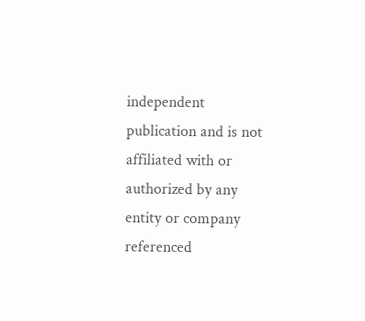independent publication and is not affiliated with or authorized by any entity or company referenced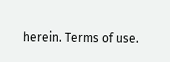herein. Terms of use.